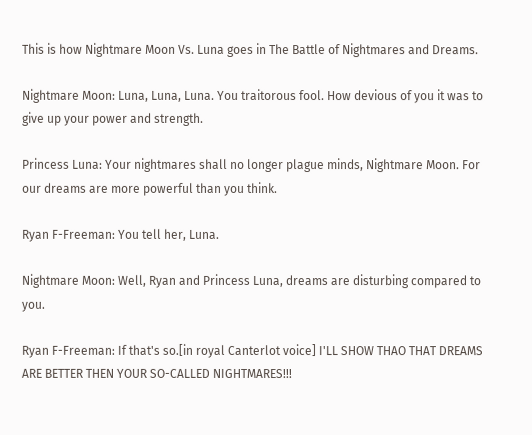This is how Nightmare Moon Vs. Luna goes in The Battle of Nightmares and Dreams.

Nightmare Moon: Luna, Luna, Luna. You traitorous fool. How devious of you it was to give up your power and strength.

Princess Luna: Your nightmares shall no longer plague minds, Nightmare Moon. For our dreams are more powerful than you think.

Ryan F-Freeman: You tell her, Luna.

Nightmare Moon: Well, Ryan and Princess Luna, dreams are disturbing compared to you.

Ryan F-Freeman: If that's so.[in royal Canterlot voice] I'LL SHOW THAO THAT DREAMS ARE BETTER THEN YOUR SO-CALLED NIGHTMARES!!!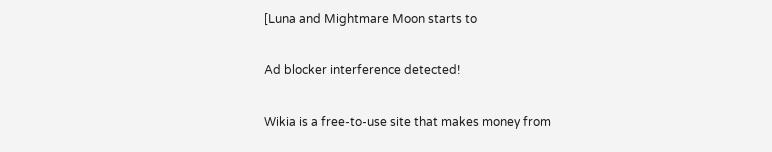[Luna and Mightmare Moon starts to

Ad blocker interference detected!

Wikia is a free-to-use site that makes money from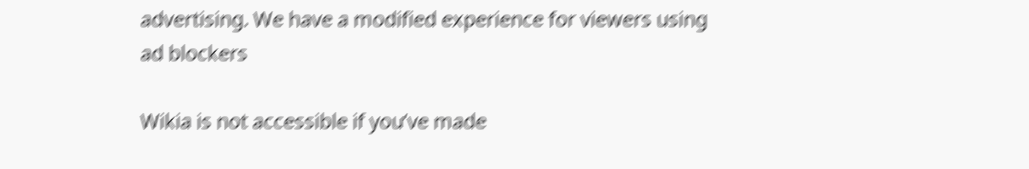advertising. We have a modified experience for viewers using ad blockers

Wikia is not accessible if you’ve made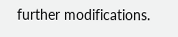further modifications.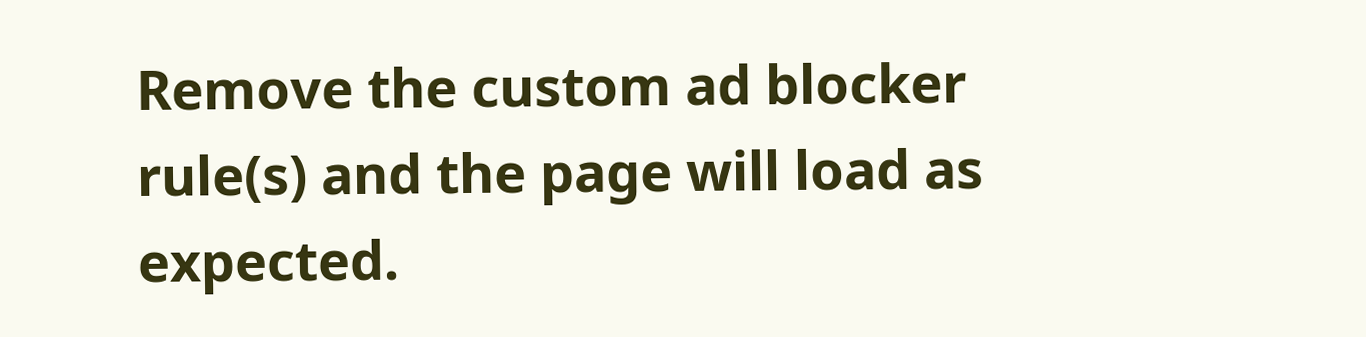Remove the custom ad blocker rule(s) and the page will load as expected.